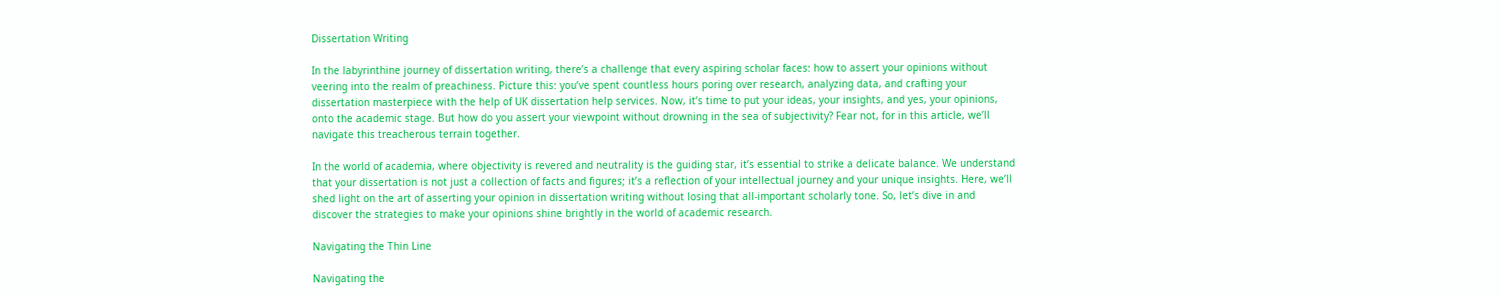Dissertation Writing

In the labyrinthine journey of dissertation writing, there’s a challenge that every aspiring scholar faces: how to assert your opinions without veering into the realm of preachiness. Picture this: you’ve spent countless hours poring over research, analyzing data, and crafting your dissertation masterpiece with the help of UK dissertation help services. Now, it’s time to put your ideas, your insights, and yes, your opinions, onto the academic stage. But how do you assert your viewpoint without drowning in the sea of subjectivity? Fear not, for in this article, we’ll navigate this treacherous terrain together.

In the world of academia, where objectivity is revered and neutrality is the guiding star, it’s essential to strike a delicate balance. We understand that your dissertation is not just a collection of facts and figures; it’s a reflection of your intellectual journey and your unique insights. Here, we’ll shed light on the art of asserting your opinion in dissertation writing without losing that all-important scholarly tone. So, let’s dive in and discover the strategies to make your opinions shine brightly in the world of academic research.

Navigating the Thin Line

Navigating the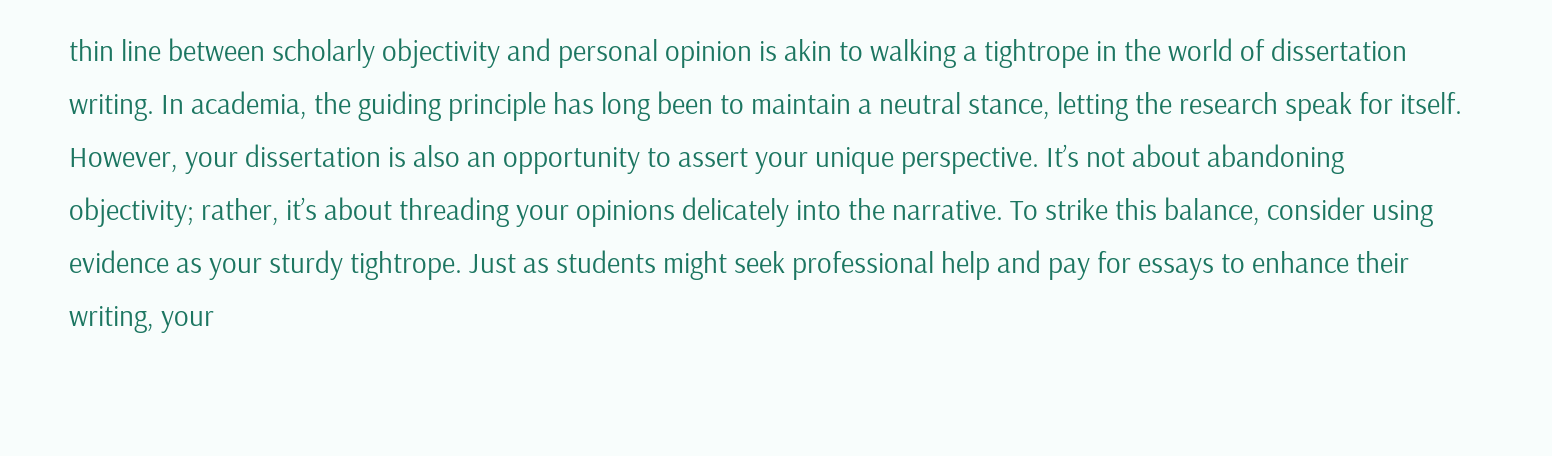thin line between scholarly objectivity and personal opinion is akin to walking a tightrope in the world of dissertation writing. In academia, the guiding principle has long been to maintain a neutral stance, letting the research speak for itself. However, your dissertation is also an opportunity to assert your unique perspective. It’s not about abandoning objectivity; rather, it’s about threading your opinions delicately into the narrative. To strike this balance, consider using evidence as your sturdy tightrope. Just as students might seek professional help and pay for essays to enhance their writing, your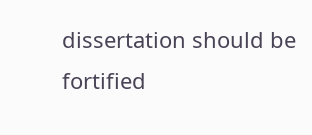dissertation should be fortified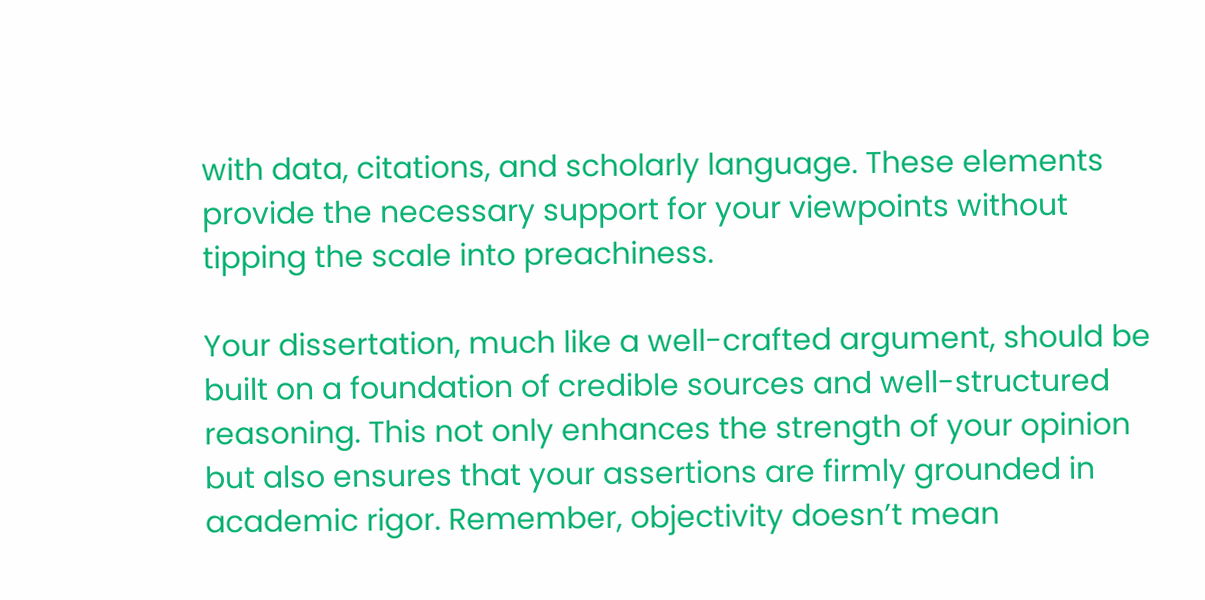with data, citations, and scholarly language. These elements provide the necessary support for your viewpoints without tipping the scale into preachiness.

Your dissertation, much like a well-crafted argument, should be built on a foundation of credible sources and well-structured reasoning. This not only enhances the strength of your opinion but also ensures that your assertions are firmly grounded in academic rigor. Remember, objectivity doesn’t mean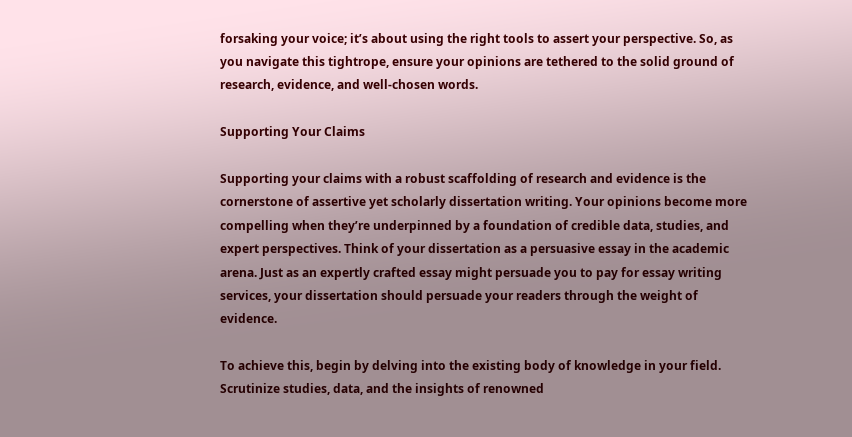forsaking your voice; it’s about using the right tools to assert your perspective. So, as you navigate this tightrope, ensure your opinions are tethered to the solid ground of research, evidence, and well-chosen words.

Supporting Your Claims

Supporting your claims with a robust scaffolding of research and evidence is the cornerstone of assertive yet scholarly dissertation writing. Your opinions become more compelling when they’re underpinned by a foundation of credible data, studies, and expert perspectives. Think of your dissertation as a persuasive essay in the academic arena. Just as an expertly crafted essay might persuade you to pay for essay writing services, your dissertation should persuade your readers through the weight of evidence.

To achieve this, begin by delving into the existing body of knowledge in your field. Scrutinize studies, data, and the insights of renowned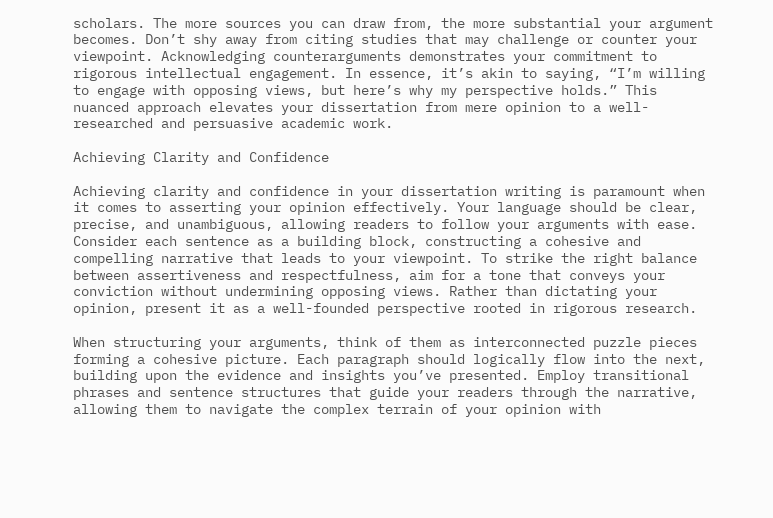scholars. The more sources you can draw from, the more substantial your argument becomes. Don’t shy away from citing studies that may challenge or counter your viewpoint. Acknowledging counterarguments demonstrates your commitment to rigorous intellectual engagement. In essence, it’s akin to saying, “I’m willing to engage with opposing views, but here’s why my perspective holds.” This nuanced approach elevates your dissertation from mere opinion to a well-researched and persuasive academic work.

Achieving Clarity and Confidence

Achieving clarity and confidence in your dissertation writing is paramount when it comes to asserting your opinion effectively. Your language should be clear, precise, and unambiguous, allowing readers to follow your arguments with ease. Consider each sentence as a building block, constructing a cohesive and compelling narrative that leads to your viewpoint. To strike the right balance between assertiveness and respectfulness, aim for a tone that conveys your conviction without undermining opposing views. Rather than dictating your opinion, present it as a well-founded perspective rooted in rigorous research.

When structuring your arguments, think of them as interconnected puzzle pieces forming a cohesive picture. Each paragraph should logically flow into the next, building upon the evidence and insights you’ve presented. Employ transitional phrases and sentence structures that guide your readers through the narrative, allowing them to navigate the complex terrain of your opinion with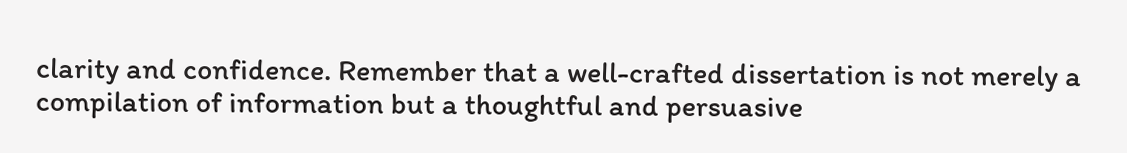clarity and confidence. Remember that a well-crafted dissertation is not merely a compilation of information but a thoughtful and persuasive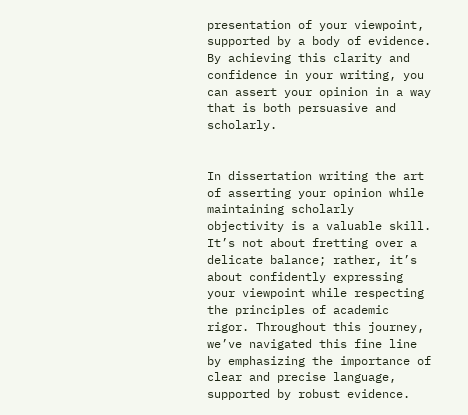presentation of your viewpoint, supported by a body of evidence. By achieving this clarity and confidence in your writing, you can assert your opinion in a way that is both persuasive and scholarly.


In dissertation writing the art of asserting your opinion while maintaining scholarly objectivity is a valuable skill. It’s not about fretting over a delicate balance; rather, it’s about confidently expressing your viewpoint while respecting the principles of academic rigor. Throughout this journey, we’ve navigated this fine line by emphasizing the importance of clear and precise language, supported by robust evidence.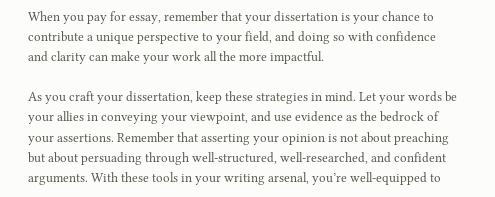When you pay for essay, remember that your dissertation is your chance to contribute a unique perspective to your field, and doing so with confidence and clarity can make your work all the more impactful.

As you craft your dissertation, keep these strategies in mind. Let your words be your allies in conveying your viewpoint, and use evidence as the bedrock of your assertions. Remember that asserting your opinion is not about preaching but about persuading through well-structured, well-researched, and confident arguments. With these tools in your writing arsenal, you’re well-equipped to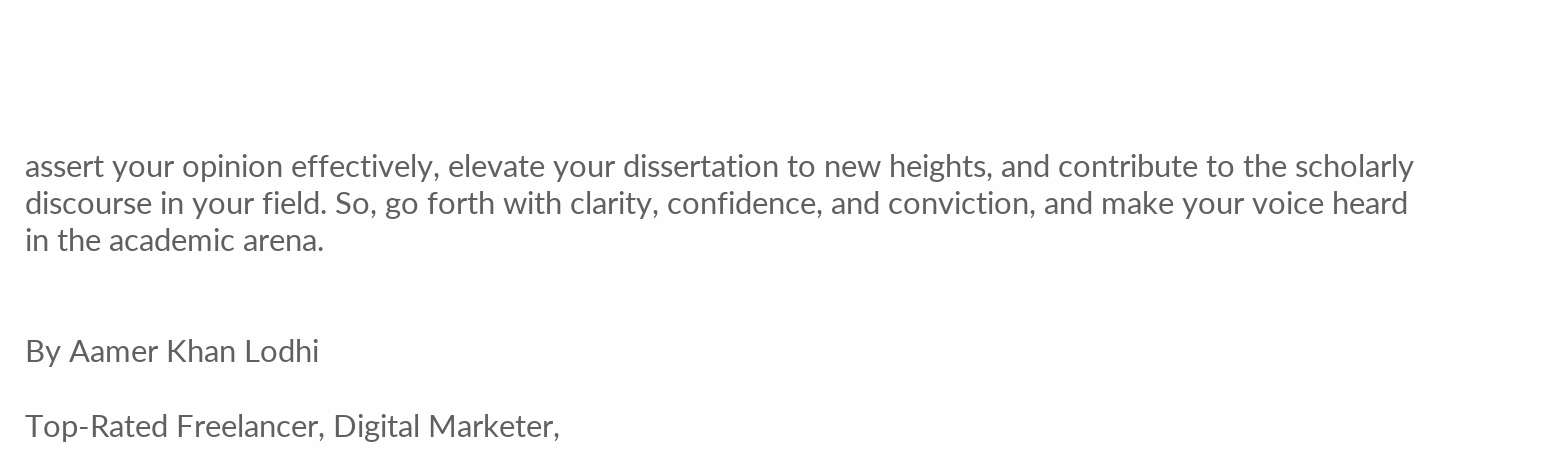assert your opinion effectively, elevate your dissertation to new heights, and contribute to the scholarly discourse in your field. So, go forth with clarity, confidence, and conviction, and make your voice heard in the academic arena.


By Aamer Khan Lodhi

Top-Rated Freelancer, Digital Marketer,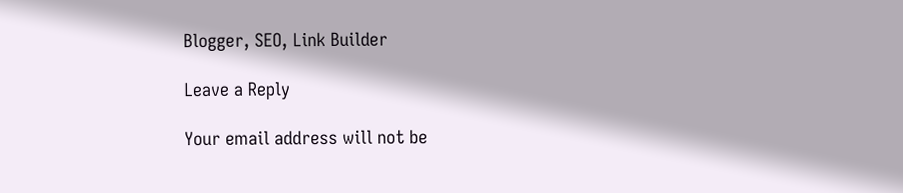Blogger, SEO, Link Builder

Leave a Reply

Your email address will not be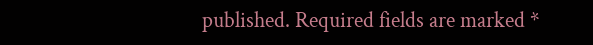published. Required fields are marked *